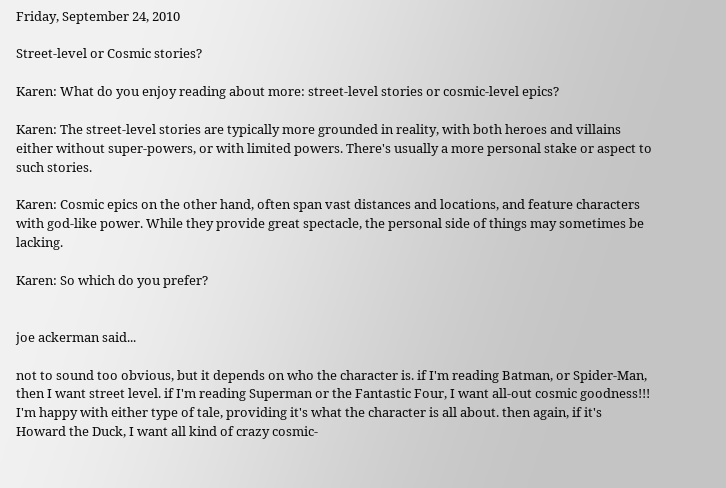Friday, September 24, 2010

Street-level or Cosmic stories?

Karen: What do you enjoy reading about more: street-level stories or cosmic-level epics?

Karen: The street-level stories are typically more grounded in reality, with both heroes and villains either without super-powers, or with limited powers. There's usually a more personal stake or aspect to such stories.

Karen: Cosmic epics on the other hand, often span vast distances and locations, and feature characters with god-like power. While they provide great spectacle, the personal side of things may sometimes be lacking.

Karen: So which do you prefer?


joe ackerman said...

not to sound too obvious, but it depends on who the character is. if I'm reading Batman, or Spider-Man, then I want street level. if I'm reading Superman or the Fantastic Four, I want all-out cosmic goodness!!! I'm happy with either type of tale, providing it's what the character is all about. then again, if it's Howard the Duck, I want all kind of crazy cosmic-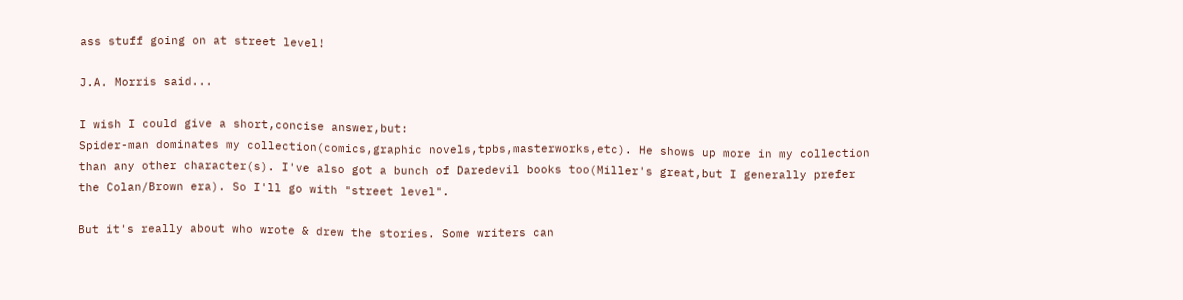ass stuff going on at street level!

J.A. Morris said...

I wish I could give a short,concise answer,but:
Spider-man dominates my collection(comics,graphic novels,tpbs,masterworks,etc). He shows up more in my collection than any other character(s). I've also got a bunch of Daredevil books too(Miller's great,but I generally prefer the Colan/Brown era). So I'll go with "street level".

But it's really about who wrote & drew the stories. Some writers can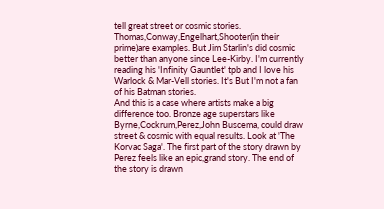tell great street or cosmic stories. Thomas,Conway,Engelhart,Shooter(in their prime)are examples. But Jim Starlin's did cosmic better than anyone since Lee-Kirby. I'm currently reading his 'Infinity Gauntlet' tpb and I love his Warlock & Mar-Vell stories. It's But I'm not a fan of his Batman stories.
And this is a case where artists make a big difference too. Bronze age superstars like Byrne,Cockrum,Perez,John Buscema, could draw street & cosmic with equal results. Look at 'The Korvac Saga'. The first part of the story drawn by Perez feels like an epic,grand story. The end of the story is drawn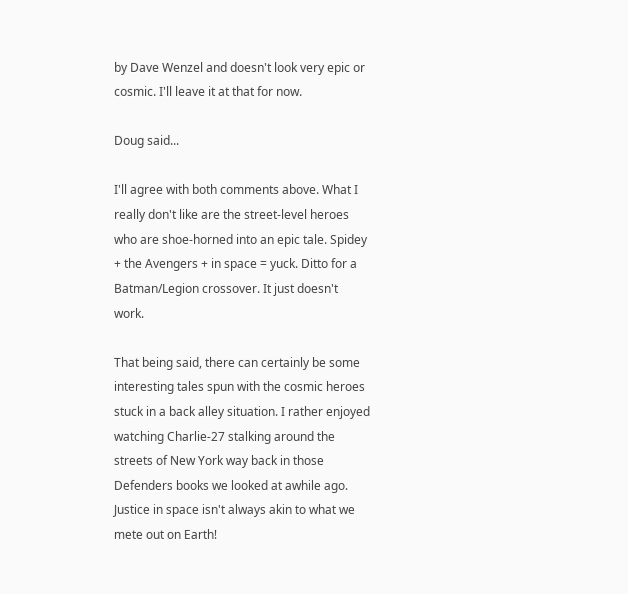by Dave Wenzel and doesn't look very epic or cosmic. I'll leave it at that for now.

Doug said...

I'll agree with both comments above. What I really don't like are the street-level heroes who are shoe-horned into an epic tale. Spidey + the Avengers + in space = yuck. Ditto for a Batman/Legion crossover. It just doesn't work.

That being said, there can certainly be some interesting tales spun with the cosmic heroes stuck in a back alley situation. I rather enjoyed watching Charlie-27 stalking around the streets of New York way back in those Defenders books we looked at awhile ago. Justice in space isn't always akin to what we mete out on Earth!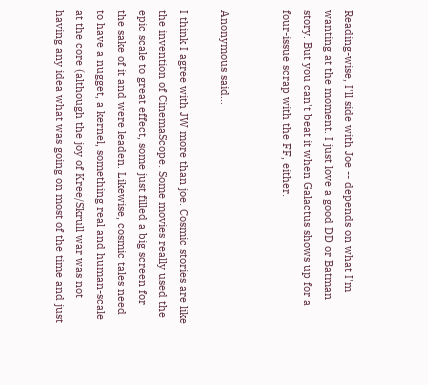Reading-wise, I'll side with Joe -- depends on what I'm wanting at the moment. I just love a good DD or Batman story. But you can't beat it when Galactus shows up for a four-issue scrap with the FF, either.


Anonymous said...

I think I agree with JW more than joe. Cosmic stories are like the invention of CinemaScope. Some movies really used the epic scale to great effect, some just filled a big screen for the sake of it and were leaden. Likewise, cosmic tales need to have a nugget, a kernel, something real and human-scale at the core (although the joy of Kree/Skrull war was not having any idea what was going on most of the time and just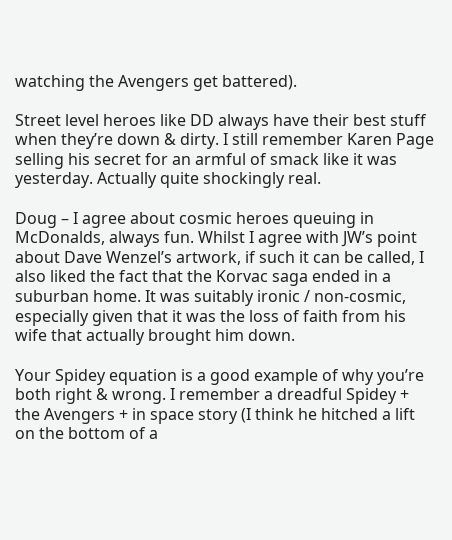watching the Avengers get battered).

Street level heroes like DD always have their best stuff when they’re down & dirty. I still remember Karen Page selling his secret for an armful of smack like it was yesterday. Actually quite shockingly real.

Doug – I agree about cosmic heroes queuing in McDonalds, always fun. Whilst I agree with JW’s point about Dave Wenzel’s artwork, if such it can be called, I also liked the fact that the Korvac saga ended in a suburban home. It was suitably ironic / non-cosmic, especially given that it was the loss of faith from his wife that actually brought him down.

Your Spidey equation is a good example of why you’re both right & wrong. I remember a dreadful Spidey + the Avengers + in space story (I think he hitched a lift on the bottom of a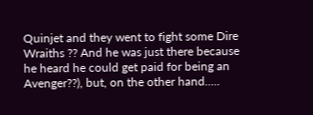Quinjet and they went to fight some Dire Wraiths ?? And he was just there because he heard he could get paid for being an Avenger??), but, on the other hand.....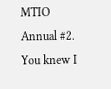MTIO Annual #2.
You knew I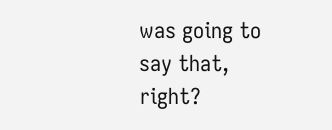was going to say that, right?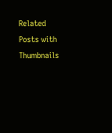Related Posts with Thumbnails